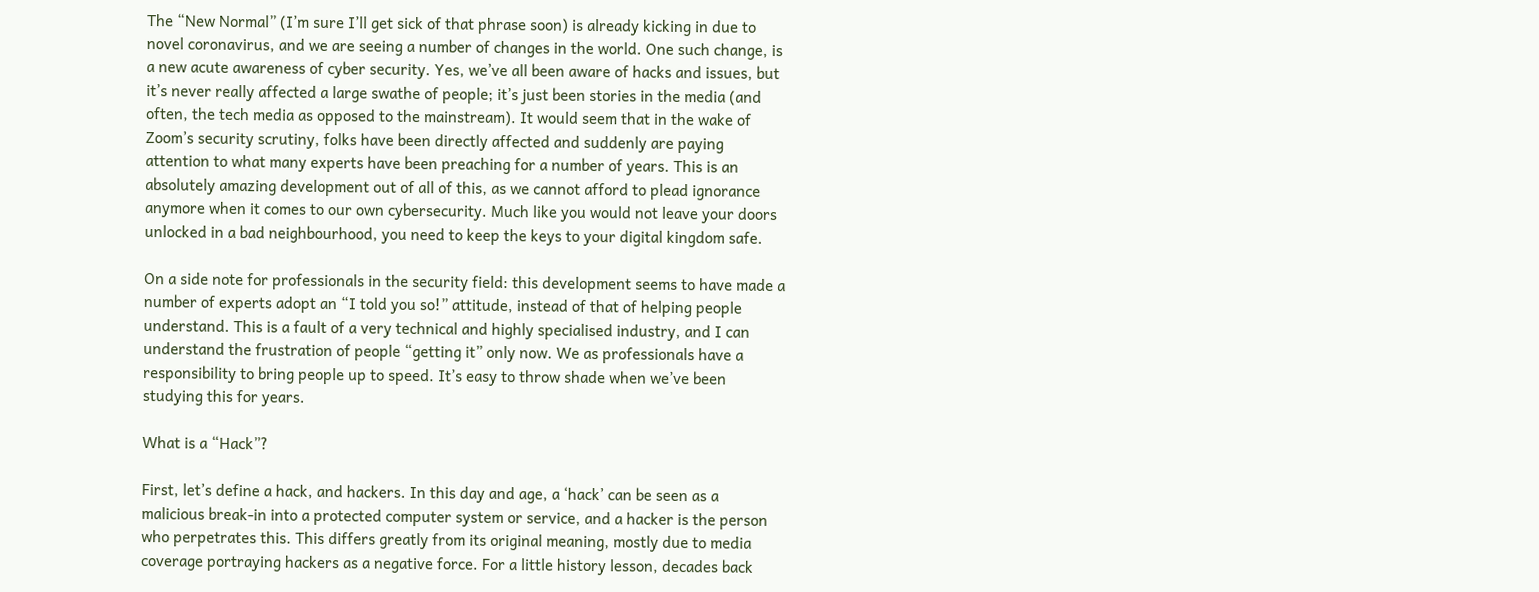The “New Normal” (I’m sure I’ll get sick of that phrase soon) is already kicking in due to novel coronavirus, and we are seeing a number of changes in the world. One such change, is a new acute awareness of cyber security. Yes, we’ve all been aware of hacks and issues, but it’s never really affected a large swathe of people; it’s just been stories in the media (and often, the tech media as opposed to the mainstream). It would seem that in the wake of Zoom’s security scrutiny, folks have been directly affected and suddenly are paying attention to what many experts have been preaching for a number of years. This is an absolutely amazing development out of all of this, as we cannot afford to plead ignorance anymore when it comes to our own cybersecurity. Much like you would not leave your doors unlocked in a bad neighbourhood, you need to keep the keys to your digital kingdom safe.

On a side note for professionals in the security field: this development seems to have made a number of experts adopt an “I told you so!” attitude, instead of that of helping people understand. This is a fault of a very technical and highly specialised industry, and I can understand the frustration of people “getting it” only now. We as professionals have a responsibility to bring people up to speed. It’s easy to throw shade when we’ve been studying this for years.

What is a “Hack”?

First, let’s define a hack, and hackers. In this day and age, a ‘hack’ can be seen as a malicious break-in into a protected computer system or service, and a hacker is the person who perpetrates this. This differs greatly from its original meaning, mostly due to media coverage portraying hackers as a negative force. For a little history lesson, decades back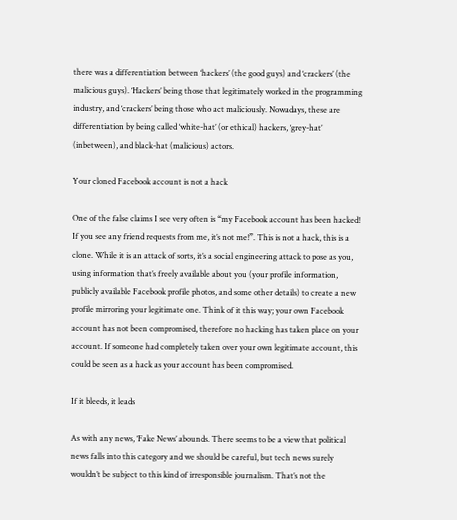there was a differentiation between ‘hackers’ (the good guys) and ‘crackers’ (the malicious guys). ‘Hackers’ being those that legitimately worked in the programming industry, and ‘crackers’ being those who act maliciously. Nowadays, these are differentiation by being called ‘white-hat’ (or ethical) hackers, ‘grey-hat’ (inbetween), and black-hat (malicious) actors.

Your cloned Facebook account is not a hack

One of the false claims I see very often is “my Facebook account has been hacked! If you see any friend requests from me, it’s not me!”. This is not a hack, this is a clone. While it is an attack of sorts, it’s a social engineering attack to pose as you, using information that’s freely available about you (your profile information, publicly available Facebook profile photos, and some other details) to create a new profile mirroring your legitimate one. Think of it this way; your own Facebook account has not been compromised, therefore no hacking has taken place on your account. If someone had completely taken over your own legitimate account, this could be seen as a hack as your account has been compromised.

If it bleeds, it leads

As with any news, ‘Fake News’ abounds. There seems to be a view that political news falls into this category and we should be careful, but tech news surely wouldn’t be subject to this kind of irresponsible journalism. That’s not the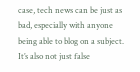case, tech news can be just as bad, especially with anyone being able to blog on a subject. It’s also not just false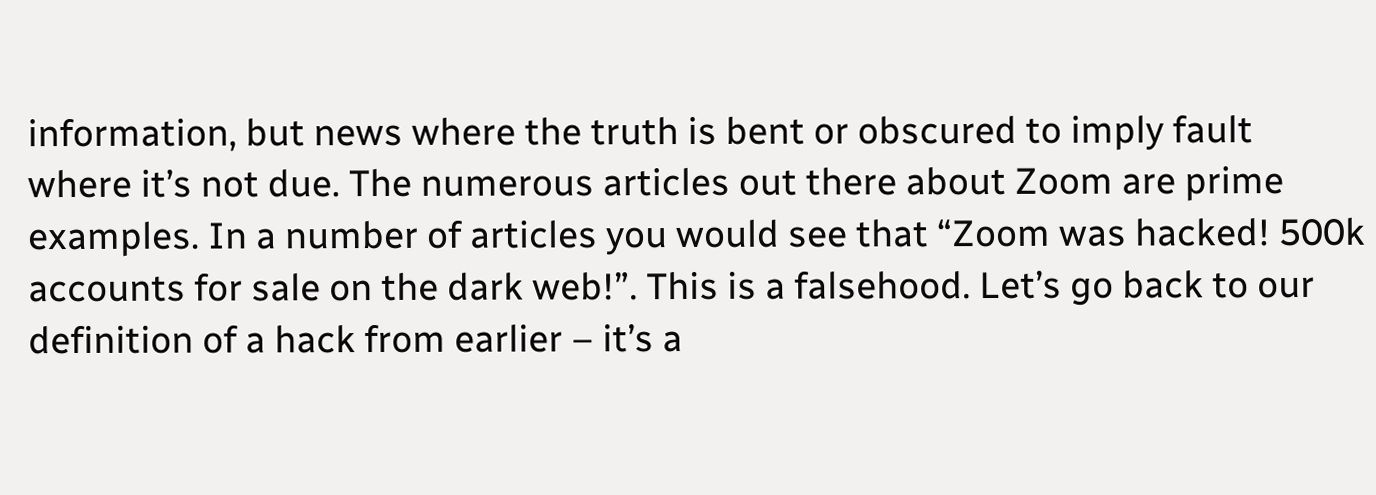information, but news where the truth is bent or obscured to imply fault where it’s not due. The numerous articles out there about Zoom are prime examples. In a number of articles you would see that “Zoom was hacked! 500k accounts for sale on the dark web!”. This is a falsehood. Let’s go back to our definition of a hack from earlier – it’s a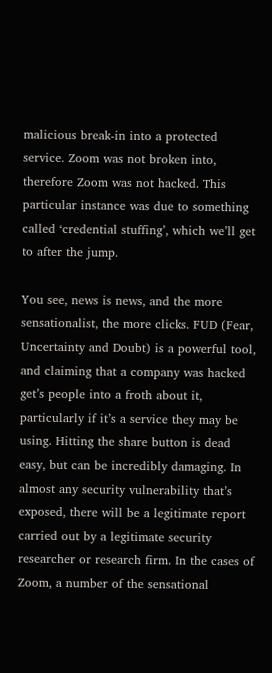malicious break-in into a protected service. Zoom was not broken into, therefore Zoom was not hacked. This particular instance was due to something called ‘credential stuffing’, which we’ll get to after the jump.

You see, news is news, and the more sensationalist, the more clicks. FUD (Fear, Uncertainty and Doubt) is a powerful tool, and claiming that a company was hacked get’s people into a froth about it, particularly if it’s a service they may be using. Hitting the share button is dead easy, but can be incredibly damaging. In almost any security vulnerability that’s exposed, there will be a legitimate report carried out by a legitimate security researcher or research firm. In the cases of Zoom, a number of the sensational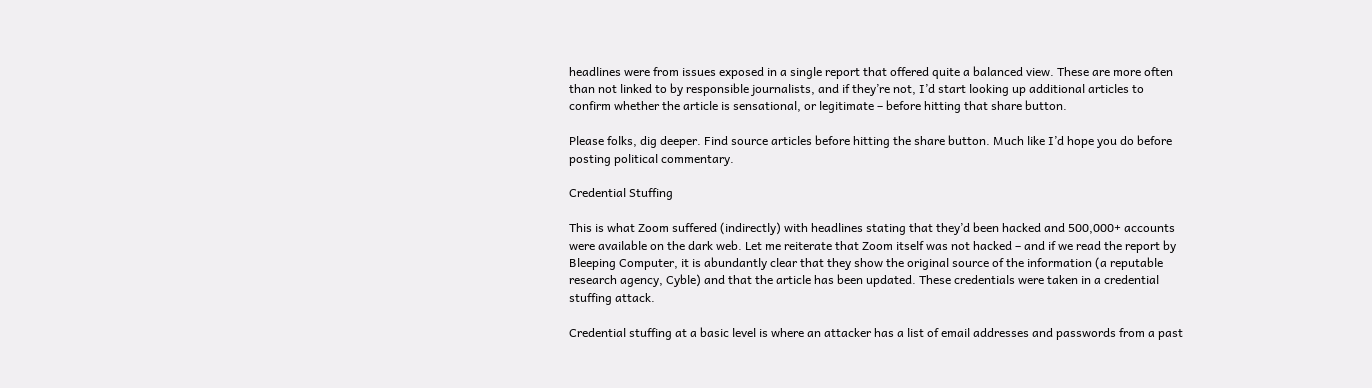headlines were from issues exposed in a single report that offered quite a balanced view. These are more often than not linked to by responsible journalists, and if they’re not, I’d start looking up additional articles to confirm whether the article is sensational, or legitimate – before hitting that share button.

Please folks, dig deeper. Find source articles before hitting the share button. Much like I’d hope you do before posting political commentary.

Credential Stuffing

This is what Zoom suffered (indirectly) with headlines stating that they’d been hacked and 500,000+ accounts were available on the dark web. Let me reiterate that Zoom itself was not hacked – and if we read the report by Bleeping Computer, it is abundantly clear that they show the original source of the information (a reputable research agency, Cyble) and that the article has been updated. These credentials were taken in a credential stuffing attack.

Credential stuffing at a basic level is where an attacker has a list of email addresses and passwords from a past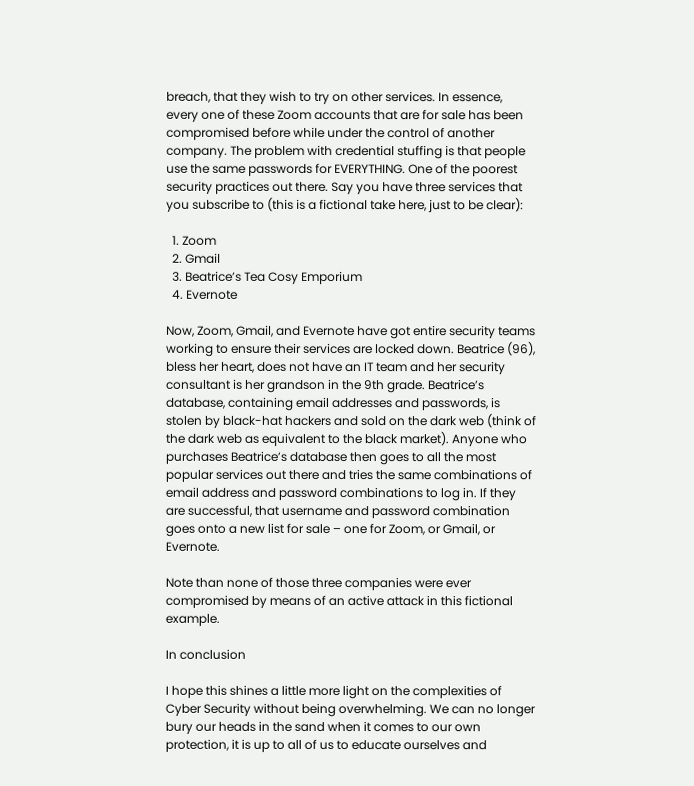breach, that they wish to try on other services. In essence, every one of these Zoom accounts that are for sale has been compromised before while under the control of another company. The problem with credential stuffing is that people use the same passwords for EVERYTHING. One of the poorest security practices out there. Say you have three services that you subscribe to (this is a fictional take here, just to be clear):

  1. Zoom
  2. Gmail
  3. Beatrice’s Tea Cosy Emporium
  4. Evernote

Now, Zoom, Gmail, and Evernote have got entire security teams working to ensure their services are locked down. Beatrice (96), bless her heart, does not have an IT team and her security consultant is her grandson in the 9th grade. Beatrice’s database, containing email addresses and passwords, is stolen by black-hat hackers and sold on the dark web (think of the dark web as equivalent to the black market). Anyone who purchases Beatrice’s database then goes to all the most popular services out there and tries the same combinations of email address and password combinations to log in. If they are successful, that username and password combination goes onto a new list for sale – one for Zoom, or Gmail, or Evernote.

Note than none of those three companies were ever compromised by means of an active attack in this fictional example.

In conclusion

I hope this shines a little more light on the complexities of Cyber Security without being overwhelming. We can no longer bury our heads in the sand when it comes to our own protection, it is up to all of us to educate ourselves and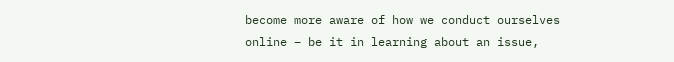become more aware of how we conduct ourselves online – be it in learning about an issue,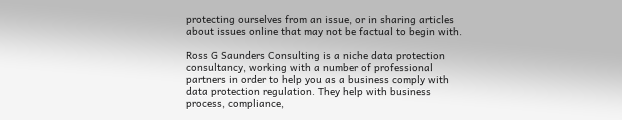protecting ourselves from an issue, or in sharing articles about issues online that may not be factual to begin with.

Ross G Saunders Consulting is a niche data protection consultancy, working with a number of professional partners in order to help you as a business comply with data protection regulation. They help with business process, compliance,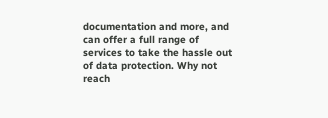documentation and more, and can offer a full range of services to take the hassle out of data protection. Why not reach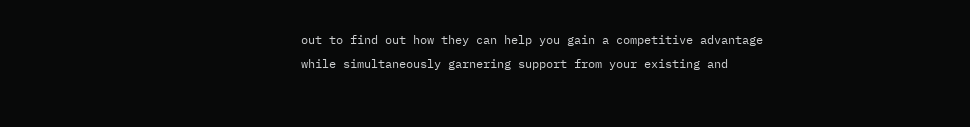out to find out how they can help you gain a competitive advantage while simultaneously garnering support from your existing and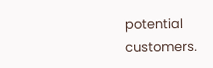potential customers.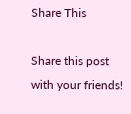Share This

Share this post with your friends!